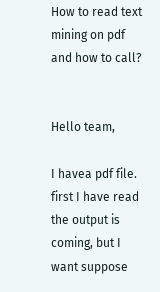How to read text mining on pdf and how to call?


Hello team,

I havea pdf file. first I have read the output is coming, but I want suppose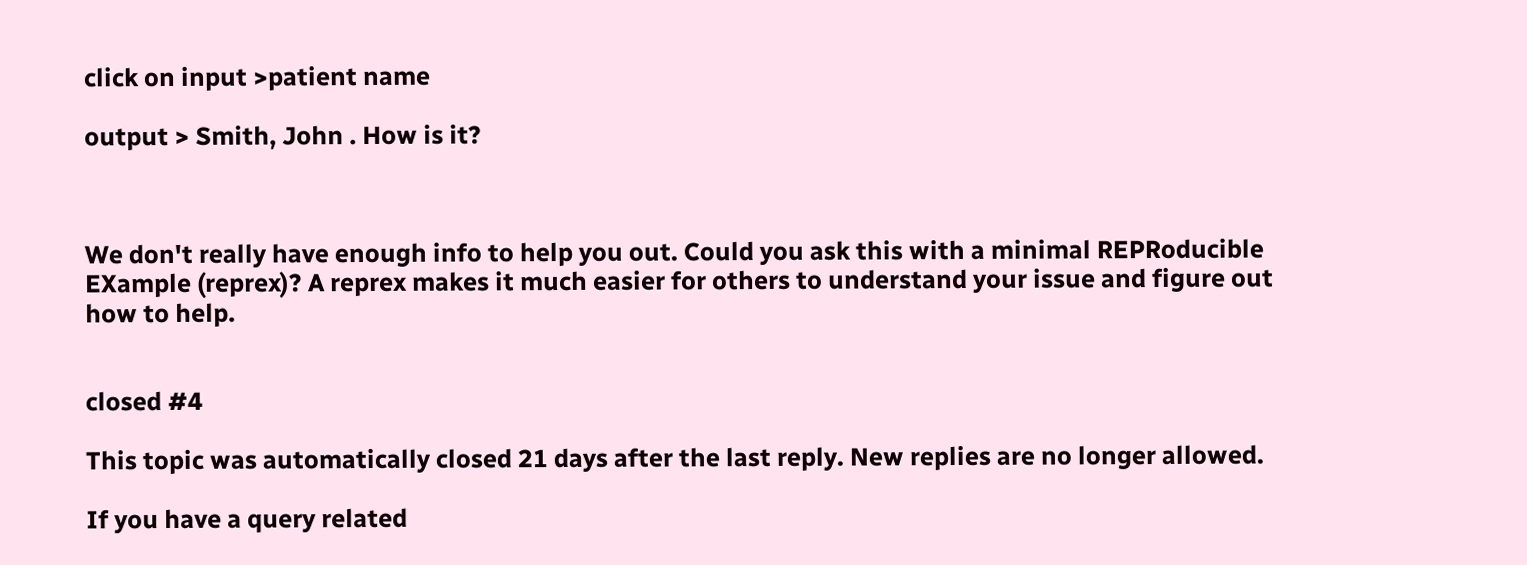click on input >patient name

output > Smith, John . How is it?



We don't really have enough info to help you out. Could you ask this with a minimal REPRoducible EXample (reprex)? A reprex makes it much easier for others to understand your issue and figure out how to help.


closed #4

This topic was automatically closed 21 days after the last reply. New replies are no longer allowed.

If you have a query related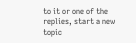to it or one of the replies, start a new topic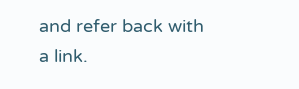and refer back with a link.